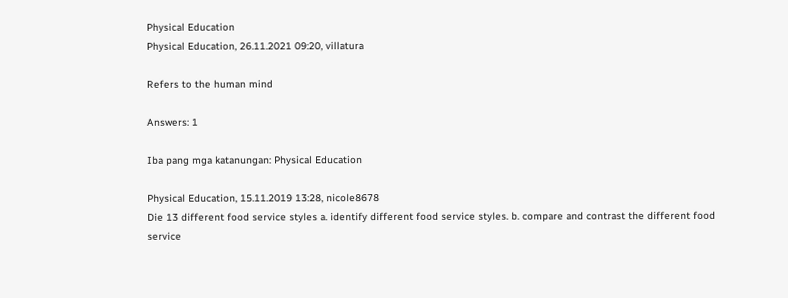Physical Education
Physical Education, 26.11.2021 09:20, villatura

Refers to the human mind

Answers: 1

Iba pang mga katanungan: Physical Education

Physical Education, 15.11.2019 13:28, nicole8678
Die 13 different food service styles a. identify different food service styles. b. compare and contrast the different food service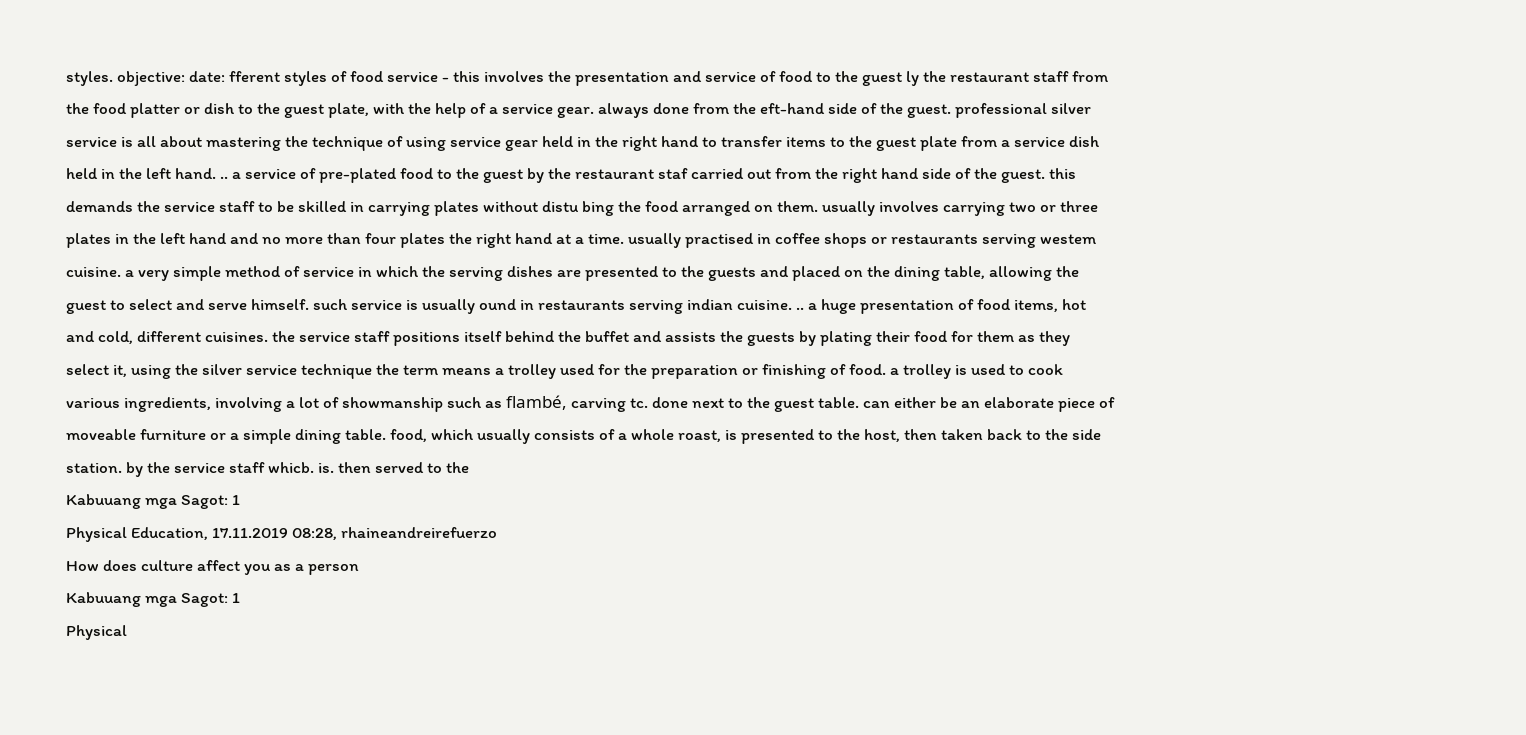styles. objective: date: fferent styles of food service - this involves the presentation and service of food to the guest ly the restaurant staff from the food platter or dish to the guest plate, with the help of a service gear. always done from the eft-hand side of the guest. professional silver service is all about mastering the technique of using service gear held in the right hand to transfer items to the guest plate from a service dish held in the left hand. .. a service of pre-plated food to the guest by the restaurant staf carried out from the right hand side of the guest. this demands the service staff to be skilled in carrying plates without distu bing the food arranged on them. usually involves carrying two or three plates in the left hand and no more than four plates the right hand at a time. usually practised in coffee shops or restaurants serving westem cuisine. a very simple method of service in which the serving dishes are presented to the guests and placed on the dining table, allowing the guest to select and serve himself. such service is usually ound in restaurants serving indian cuisine. .. a huge presentation of food items, hot and cold, different cuisines. the service staff positions itself behind the buffet and assists the guests by plating their food for them as they select it, using the silver service technique the term means a trolley used for the preparation or finishing of food. a trolley is used to cook various ingredients, involving a lot of showmanship such as flambé, carving tc. done next to the guest table. can either be an elaborate piece of moveable furniture or a simple dining table. food, which usually consists of a whole roast, is presented to the host, then taken back to the side station. by the service staff whicb. is. then served to the
Kabuuang mga Sagot: 1
Physical Education, 17.11.2019 08:28, rhaineandreirefuerzo
How does culture affect you as a person
Kabuuang mga Sagot: 1
Physical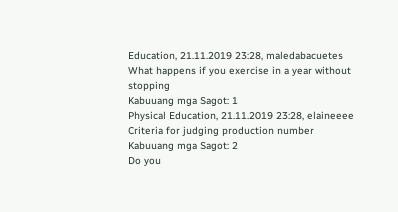Education, 21.11.2019 23:28, maledabacuetes
What happens if you exercise in a year without stopping
Kabuuang mga Sagot: 1
Physical Education, 21.11.2019 23:28, elaineeee
Criteria for judging production number
Kabuuang mga Sagot: 2
Do you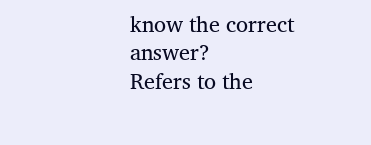know the correct answer?
Refers to the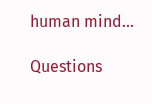human mind...

Questions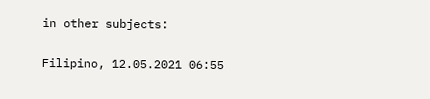in other subjects:

Filipino, 12.05.2021 06:55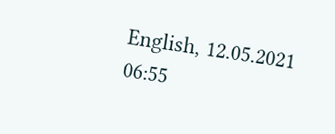English, 12.05.2021 06:55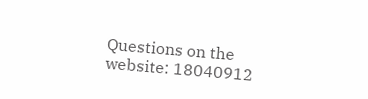Questions on the website: 18040912